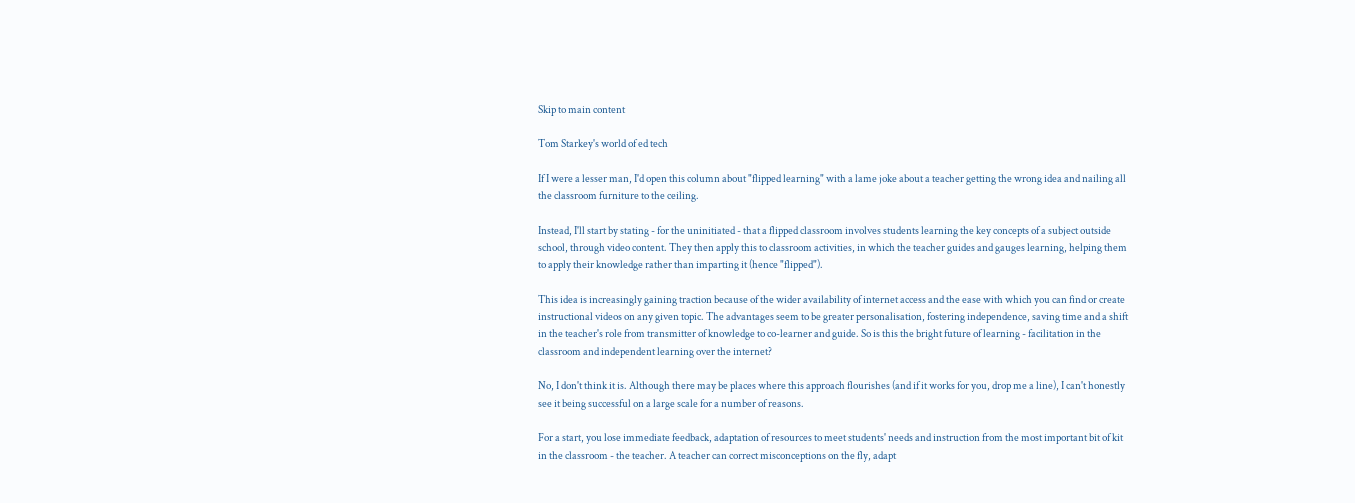Skip to main content

Tom Starkey's world of ed tech

If I were a lesser man, I'd open this column about "flipped learning" with a lame joke about a teacher getting the wrong idea and nailing all the classroom furniture to the ceiling.

Instead, I'll start by stating - for the uninitiated - that a flipped classroom involves students learning the key concepts of a subject outside school, through video content. They then apply this to classroom activities, in which the teacher guides and gauges learning, helping them to apply their knowledge rather than imparting it (hence "flipped").

This idea is increasingly gaining traction because of the wider availability of internet access and the ease with which you can find or create instructional videos on any given topic. The advantages seem to be greater personalisation, fostering independence, saving time and a shift in the teacher's role from transmitter of knowledge to co-learner and guide. So is this the bright future of learning - facilitation in the classroom and independent learning over the internet?

No, I don't think it is. Although there may be places where this approach flourishes (and if it works for you, drop me a line), I can't honestly see it being successful on a large scale for a number of reasons.

For a start, you lose immediate feedback, adaptation of resources to meet students' needs and instruction from the most important bit of kit in the classroom - the teacher. A teacher can correct misconceptions on the fly, adapt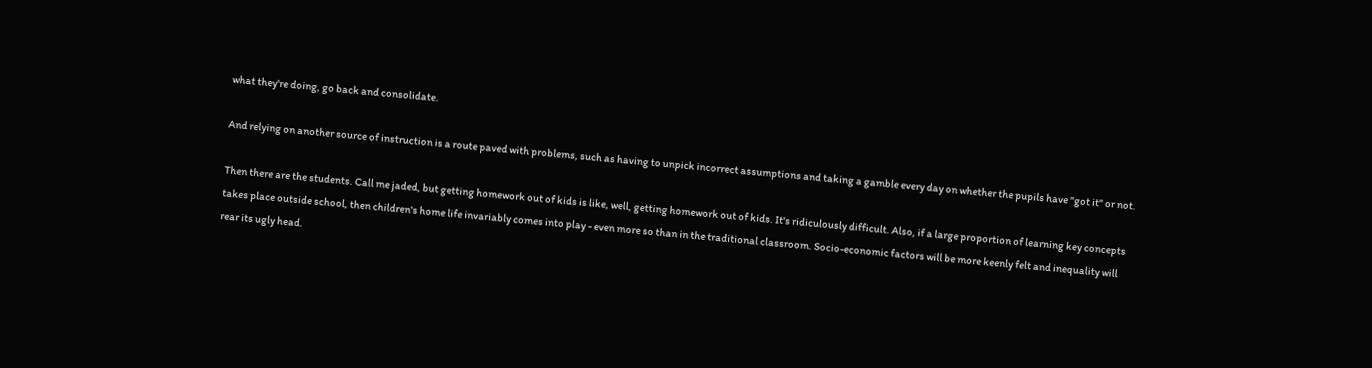what they're doing, go back and consolidate.

And relying on another source of instruction is a route paved with problems, such as having to unpick incorrect assumptions and taking a gamble every day on whether the pupils have "got it" or not.

Then there are the students. Call me jaded, but getting homework out of kids is like, well, getting homework out of kids. It's ridiculously difficult. Also, if a large proportion of learning key concepts takes place outside school, then children's home life invariably comes into play - even more so than in the traditional classroom. Socio-economic factors will be more keenly felt and inequality will rear its ugly head.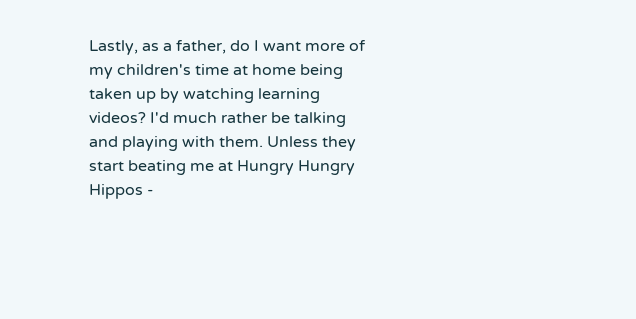Lastly, as a father, do I want more of my children's time at home being taken up by watching learning videos? I'd much rather be talking and playing with them. Unless they start beating me at Hungry Hungry Hippos -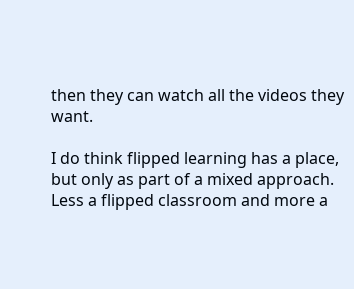then they can watch all the videos they want.

I do think flipped learning has a place, but only as part of a mixed approach. Less a flipped classroom and more a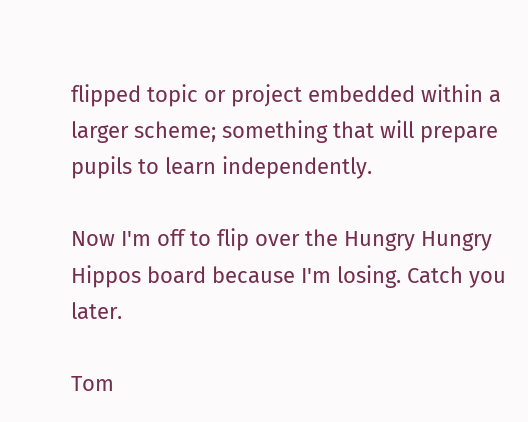flipped topic or project embedded within a larger scheme; something that will prepare pupils to learn independently.

Now I'm off to flip over the Hungry Hungry Hippos board because I'm losing. Catch you later.

Tom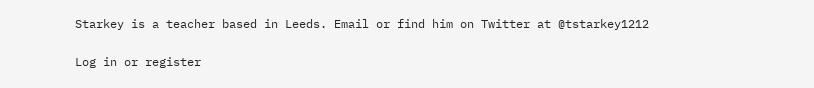Starkey is a teacher based in Leeds. Email or find him on Twitter at @tstarkey1212

Log in or register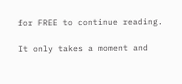for FREE to continue reading.

It only takes a moment and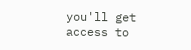you'll get access to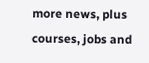more news, plus courses, jobs and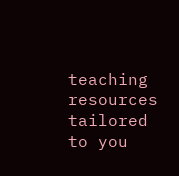teaching resources tailored to you